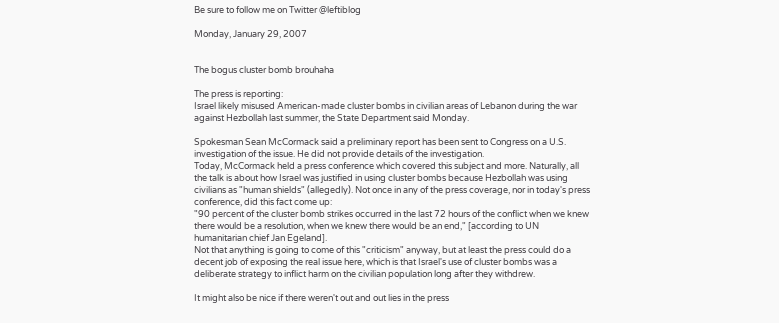Be sure to follow me on Twitter @leftiblog

Monday, January 29, 2007


The bogus cluster bomb brouhaha

The press is reporting:
Israel likely misused American-made cluster bombs in civilian areas of Lebanon during the war against Hezbollah last summer, the State Department said Monday.

Spokesman Sean McCormack said a preliminary report has been sent to Congress on a U.S. investigation of the issue. He did not provide details of the investigation.
Today, McCormack held a press conference which covered this subject and more. Naturally, all the talk is about how Israel was justified in using cluster bombs because Hezbollah was using civilians as "human shields" (allegedly). Not once in any of the press coverage, nor in today's press conference, did this fact come up:
"90 percent of the cluster bomb strikes occurred in the last 72 hours of the conflict when we knew there would be a resolution, when we knew there would be an end," [according to UN humanitarian chief Jan Egeland].
Not that anything is going to come of this "criticism" anyway, but at least the press could do a decent job of exposing the real issue here, which is that Israel's use of cluster bombs was a deliberate strategy to inflict harm on the civilian population long after they withdrew.

It might also be nice if there weren't out and out lies in the press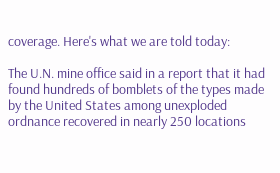coverage. Here's what we are told today:

The U.N. mine office said in a report that it had found hundreds of bomblets of the types made by the United States among unexploded ordnance recovered in nearly 250 locations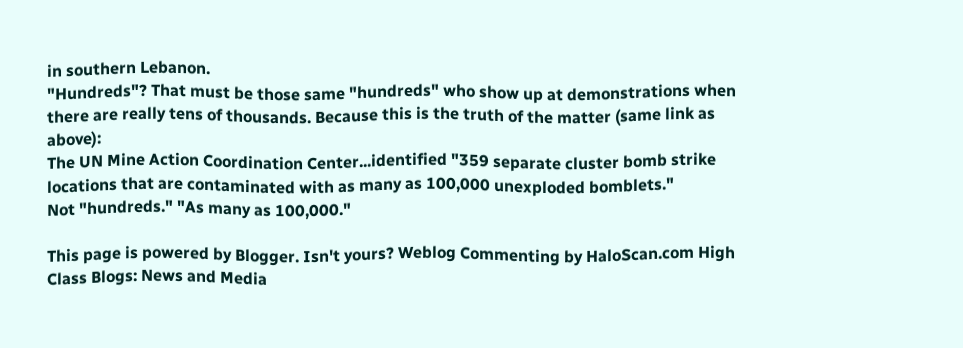in southern Lebanon.
"Hundreds"? That must be those same "hundreds" who show up at demonstrations when there are really tens of thousands. Because this is the truth of the matter (same link as above):
The UN Mine Action Coordination Center...identified "359 separate cluster bomb strike locations that are contaminated with as many as 100,000 unexploded bomblets."
Not "hundreds." "As many as 100,000."

This page is powered by Blogger. Isn't yours? Weblog Commenting by HaloScan.com High Class Blogs: News and Media